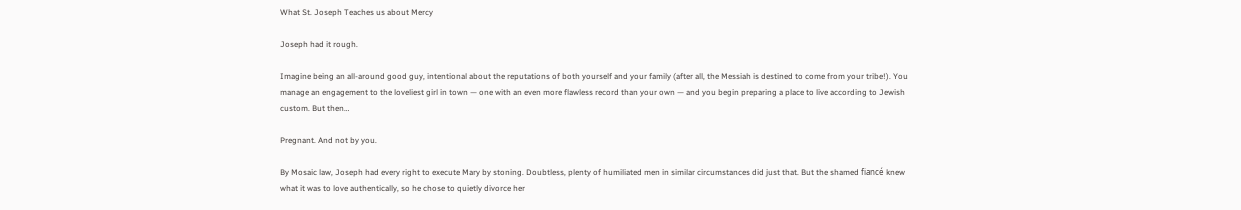What St. Joseph Teaches us about Mercy

Joseph had it rough.

Imagine being an all-around good guy, intentional about the reputations of both yourself and your family (after all, the Messiah is destined to come from your tribe!). You manage an engagement to the loveliest girl in town — one with an even more flawless record than your own — and you begin preparing a place to live according to Jewish custom. But then…

Pregnant. And not by you.

By Mosaic law, Joseph had every right to execute Mary by stoning. Doubtless, plenty of humiliated men in similar circumstances did just that. But the shamed fiancé knew what it was to love authentically, so he chose to quietly divorce her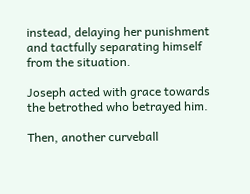instead, delaying her punishment and tactfully separating himself from the situation.

Joseph acted with grace towards the betrothed who betrayed him.

Then, another curveball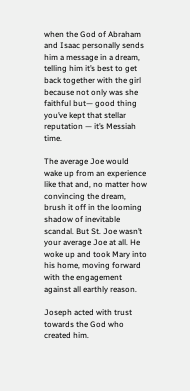when the God of Abraham and Isaac personally sends him a message in a dream, telling him it’s best to get back together with the girl because not only was she faithful but— good thing you’ve kept that stellar reputation — it’s Messiah time.

The average Joe would wake up from an experience like that and, no matter how convincing the dream, brush it off in the looming shadow of inevitable scandal. But St. Joe wasn’t your average Joe at all. He woke up and took Mary into his home, moving forward with the engagement against all earthly reason.

Joseph acted with trust towards the God who created him.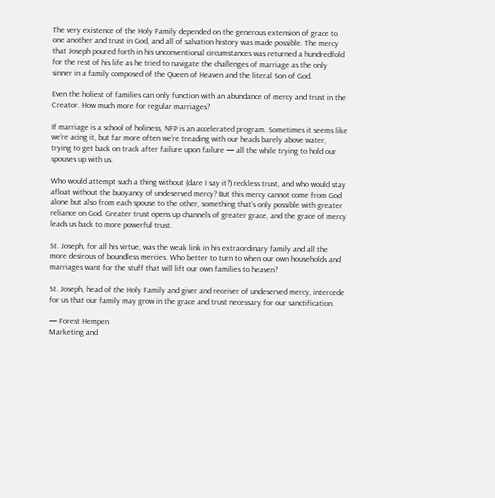The very existence of the Holy Family depended on the generous extension of grace to one another and trust in God, and all of salvation history was made possible. The mercy that Joseph poured forth in his unconventional circumstances was returned a hundredfold for the rest of his life as he tried to navigate the challenges of marriage as the only sinner in a family composed of the Queen of Heaven and the literal Son of God.

Even the holiest of families can only function with an abundance of mercy and trust in the Creator. How much more for regular marriages?

If marriage is a school of holiness, NFP is an accelerated program. Sometimes it seems like we’re acing it, but far more often we’re treading with our heads barely above water, trying to get back on track after failure upon failure — all the while trying to hold our spouses up with us.

Who would attempt such a thing without (dare I say it?) reckless trust, and who would stay afloat without the buoyancy of undeserved mercy? But this mercy cannot come from God alone but also from each spouse to the other, something that’s only possible with greater reliance on God. Greater trust opens up channels of greater grace, and the grace of mercy leads us back to more powerful trust.

St. Joseph, for all his virtue, was the weak link in his extraordinary family and all the more desirous of boundless mercies. Who better to turn to when our own households and marriages want for the stuff that will lift our own families to heaven?

St. Joseph, head of the Holy Family and giver and receiver of undeserved mercy, intercede for us that our family may grow in the grace and trust necessary for our sanctification.

— Forest Hempen
Marketing and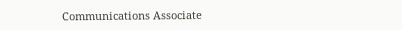Communications Associate